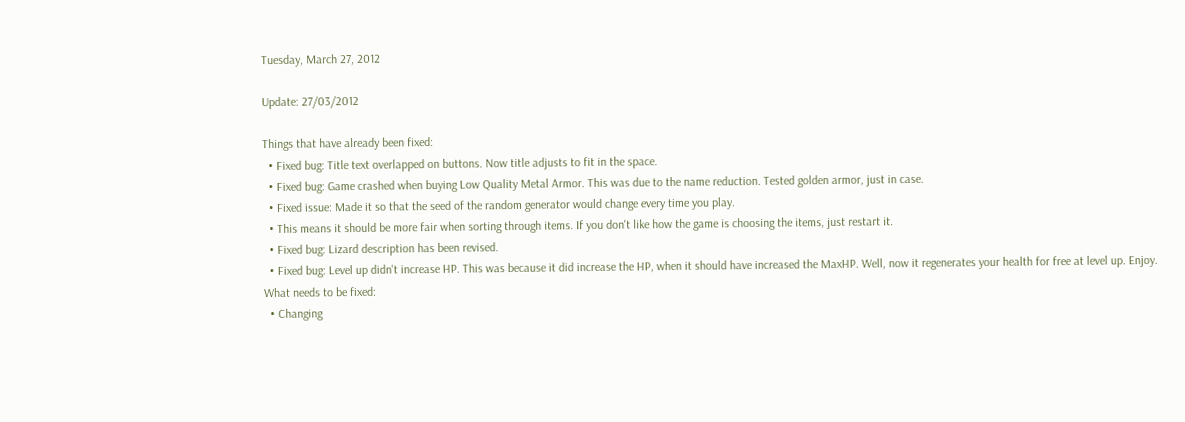Tuesday, March 27, 2012

Update: 27/03/2012

Things that have already been fixed:
  • Fixed bug: Title text overlapped on buttons. Now title adjusts to fit in the space.
  • Fixed bug: Game crashed when buying Low Quality Metal Armor. This was due to the name reduction. Tested golden armor, just in case.
  • Fixed issue: Made it so that the seed of the random generator would change every time you play.
  • This means it should be more fair when sorting through items. If you don't like how the game is choosing the items, just restart it.
  • Fixed bug: Lizard description has been revised.
  • Fixed bug: Level up didn't increase HP. This was because it did increase the HP, when it should have increased the MaxHP. Well, now it regenerates your health for free at level up. Enjoy.
What needs to be fixed:
  • Changing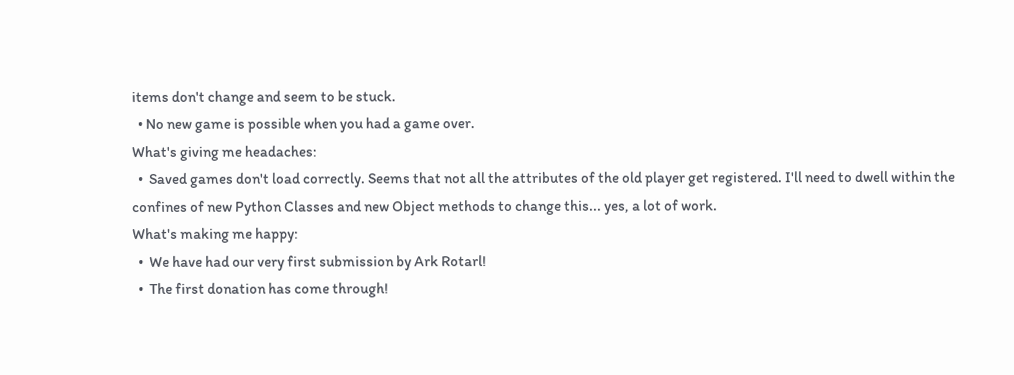items don't change and seem to be stuck.
  • No new game is possible when you had a game over.
What's giving me headaches:
  •  Saved games don't load correctly. Seems that not all the attributes of the old player get registered. I'll need to dwell within the confines of new Python Classes and new Object methods to change this... yes, a lot of work.
What's making me happy:
  •  We have had our very first submission by Ark Rotarl!
  •  The first donation has come through!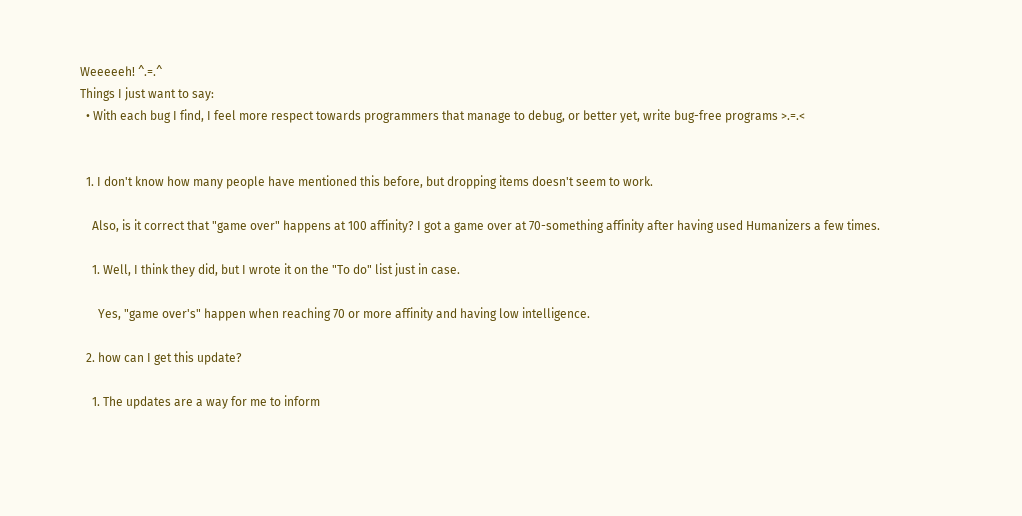Weeeeeh! ^.=.^
Things I just want to say:
  • With each bug I find, I feel more respect towards programmers that manage to debug, or better yet, write bug-free programs >.=.<


  1. I don't know how many people have mentioned this before, but dropping items doesn't seem to work.

    Also, is it correct that "game over" happens at 100 affinity? I got a game over at 70-something affinity after having used Humanizers a few times.

    1. Well, I think they did, but I wrote it on the "To do" list just in case.

      Yes, "game over's" happen when reaching 70 or more affinity and having low intelligence.

  2. how can I get this update?

    1. The updates are a way for me to inform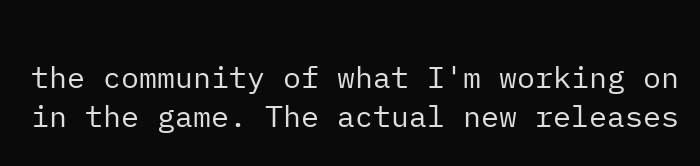the community of what I'm working on in the game. The actual new releases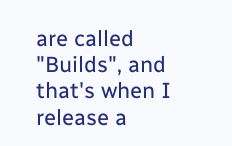are called "Builds", and that's when I release a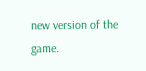new version of the game.